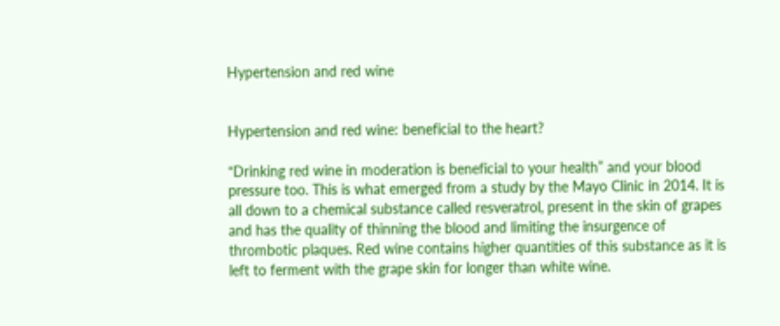Hypertension and red wine


Hypertension and red wine: beneficial to the heart?

“Drinking red wine in moderation is beneficial to your health” and your blood pressure too. This is what emerged from a study by the Mayo Clinic in 2014. It is all down to a chemical substance called resveratrol, present in the skin of grapes and has the quality of thinning the blood and limiting the insurgence of thrombotic plaques. Red wine contains higher quantities of this substance as it is left to ferment with the grape skin for longer than white wine.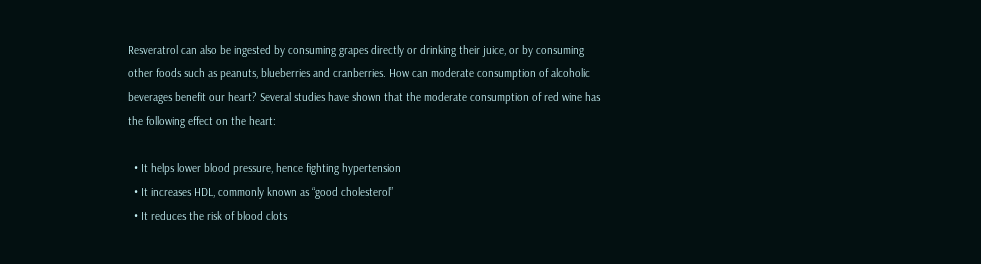Resveratrol can also be ingested by consuming grapes directly or drinking their juice, or by consuming other foods such as peanuts, blueberries and cranberries. How can moderate consumption of alcoholic beverages benefit our heart? Several studies have shown that the moderate consumption of red wine has the following effect on the heart:

  • It helps lower blood pressure, hence fighting hypertension
  • It increases HDL, commonly known as “good cholesterol”
  • It reduces the risk of blood clots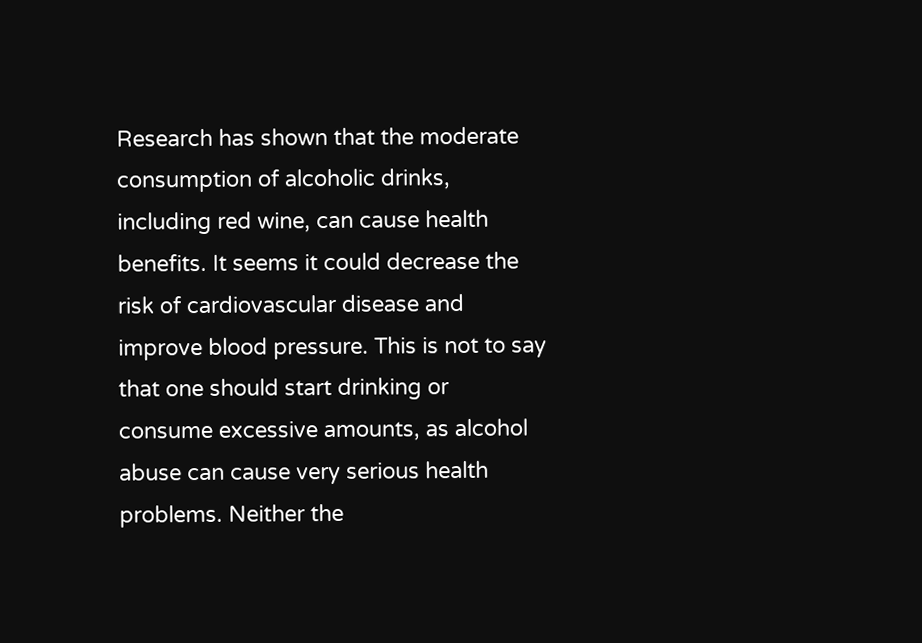Research has shown that the moderate consumption of alcoholic drinks, including red wine, can cause health benefits. It seems it could decrease the risk of cardiovascular disease and improve blood pressure. This is not to say that one should start drinking or consume excessive amounts, as alcohol abuse can cause very serious health problems. Neither the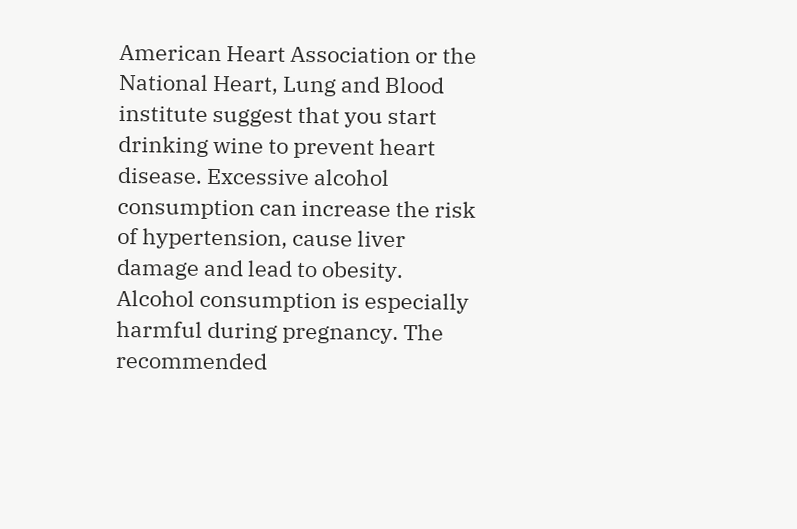American Heart Association or the National Heart, Lung and Blood institute suggest that you start drinking wine to prevent heart disease. Excessive alcohol consumption can increase the risk of hypertension, cause liver damage and lead to obesity. Alcohol consumption is especially harmful during pregnancy. The recommended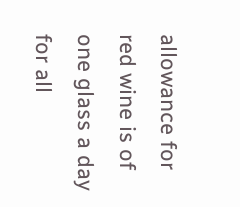allowance for red wine is of one glass a day for all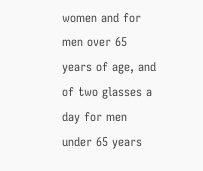women and for men over 65 years of age, and of two glasses a day for men under 65 years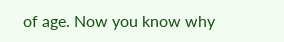of age. Now you know why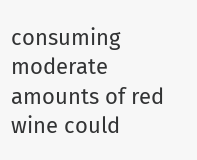consuming moderate amounts of red wine could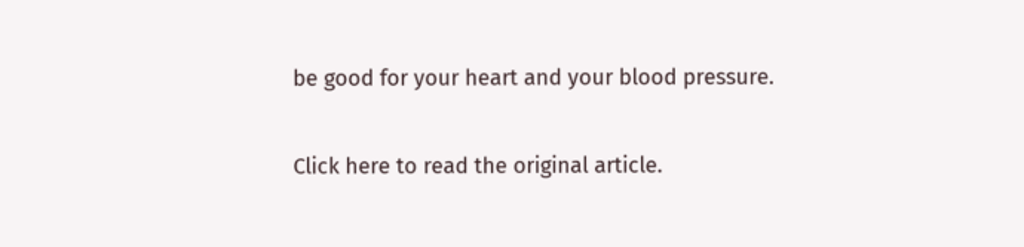be good for your heart and your blood pressure.


Click here to read the original article.